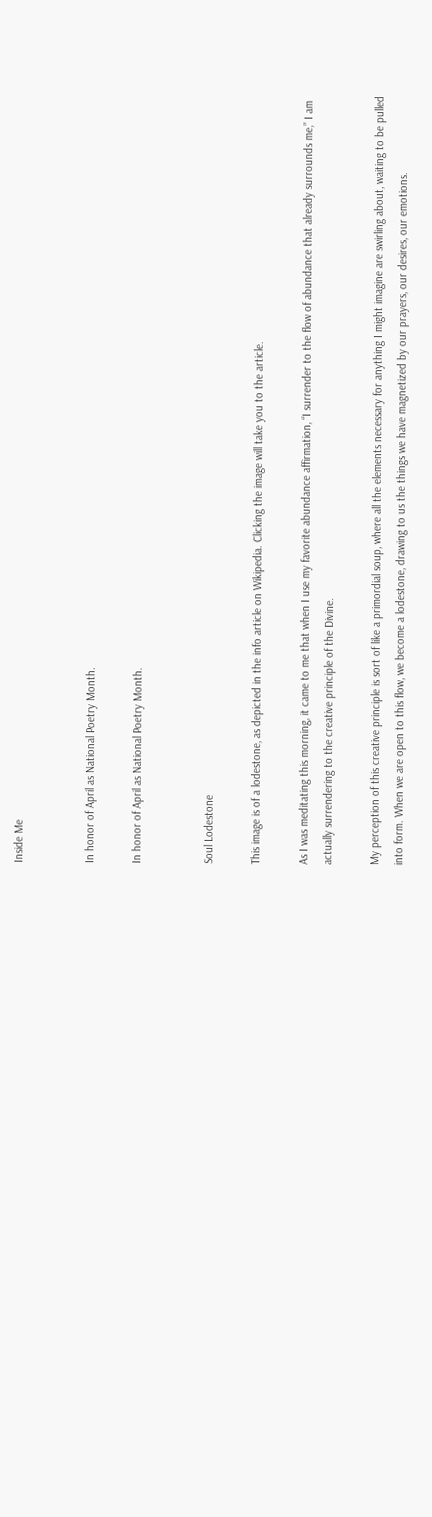Inside Me


In honor of April as National Poetry Month.

In honor of April as National Poetry Month.


Soul Lodestone

This image is of a lodestone, as depicted in the info article on Wikipedia. Clicking the image will take you to the article.

As I was meditating this morning, it came to me that when I use my favorite abundance affirmation, “I surrender to the flow of abundance that already surrounds me,” I am actually surrendering to the creative principle of the Divine.

My perception of this creative principle is sort of like a primordial soup, where all the elements necessary for anything I might imagine are swirling about, waiting to be pulled into form. When we are open to this flow, we become a lodestone, drawing to us the things we have magnetized by our prayers, our desires, our emotions.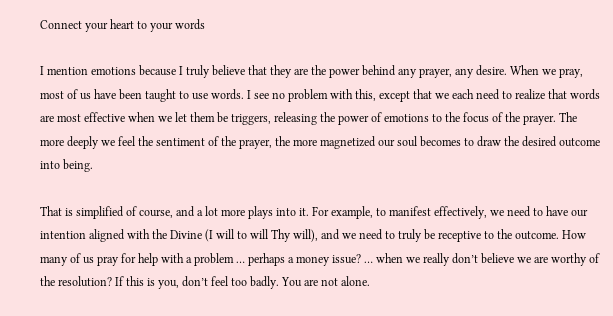Connect your heart to your words

I mention emotions because I truly believe that they are the power behind any prayer, any desire. When we pray, most of us have been taught to use words. I see no problem with this, except that we each need to realize that words are most effective when we let them be triggers, releasing the power of emotions to the focus of the prayer. The more deeply we feel the sentiment of the prayer, the more magnetized our soul becomes to draw the desired outcome into being.

That is simplified of course, and a lot more plays into it. For example, to manifest effectively, we need to have our intention aligned with the Divine (I will to will Thy will), and we need to truly be receptive to the outcome. How many of us pray for help with a problem … perhaps a money issue? … when we really don’t believe we are worthy of the resolution? If this is you, don’t feel too badly. You are not alone.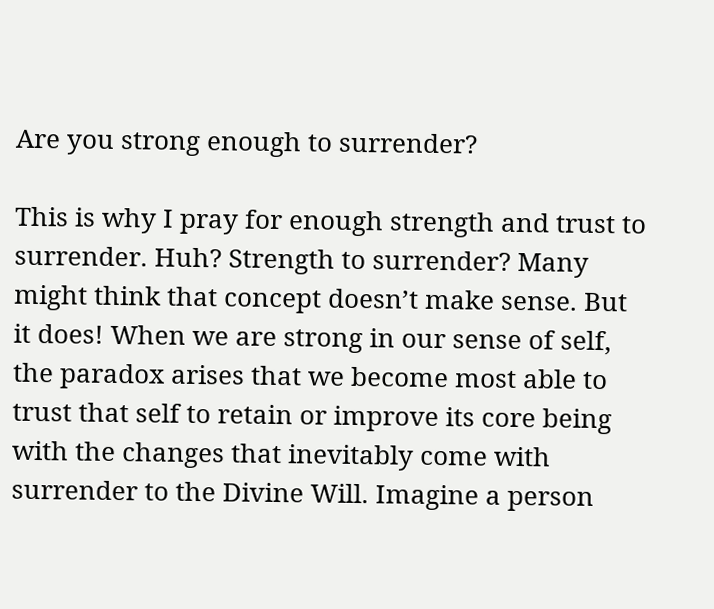Are you strong enough to surrender?

This is why I pray for enough strength and trust to surrender. Huh? Strength to surrender? Many might think that concept doesn’t make sense. But it does! When we are strong in our sense of self, the paradox arises that we become most able to trust that self to retain or improve its core being with the changes that inevitably come with surrender to the Divine Will. Imagine a person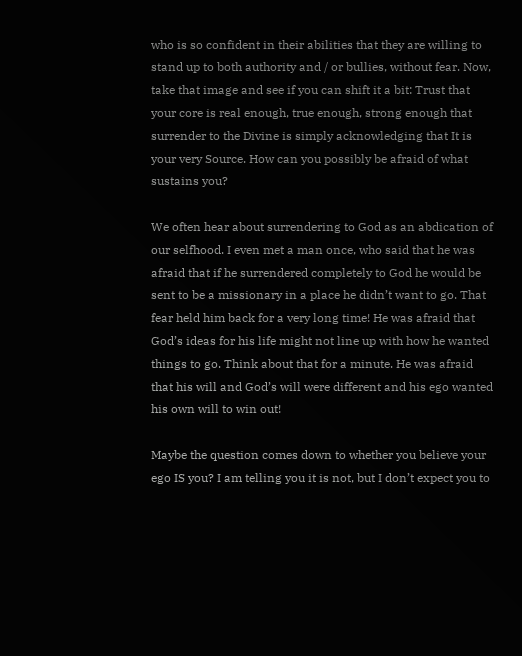who is so confident in their abilities that they are willing to stand up to both authority and / or bullies, without fear. Now, take that image and see if you can shift it a bit: Trust that your core is real enough, true enough, strong enough that surrender to the Divine is simply acknowledging that It is your very Source. How can you possibly be afraid of what sustains you?

We often hear about surrendering to God as an abdication of our selfhood. I even met a man once, who said that he was afraid that if he surrendered completely to God he would be sent to be a missionary in a place he didn’t want to go. That fear held him back for a very long time! He was afraid that God’s ideas for his life might not line up with how he wanted things to go. Think about that for a minute. He was afraid that his will and God’s will were different and his ego wanted his own will to win out!

Maybe the question comes down to whether you believe your ego IS you? I am telling you it is not, but I don’t expect you to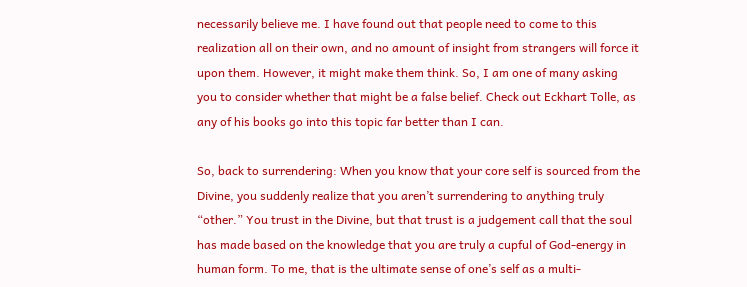necessarily believe me. I have found out that people need to come to this realization all on their own, and no amount of insight from strangers will force it upon them. However, it might make them think. So, I am one of many asking you to consider whether that might be a false belief. Check out Eckhart Tolle, as any of his books go into this topic far better than I can.

So, back to surrendering: When you know that your core self is sourced from the Divine, you suddenly realize that you aren’t surrendering to anything truly “other.” You trust in the Divine, but that trust is a judgement call that the soul has made based on the knowledge that you are truly a cupful of God-energy in human form. To me, that is the ultimate sense of one’s self as a multi-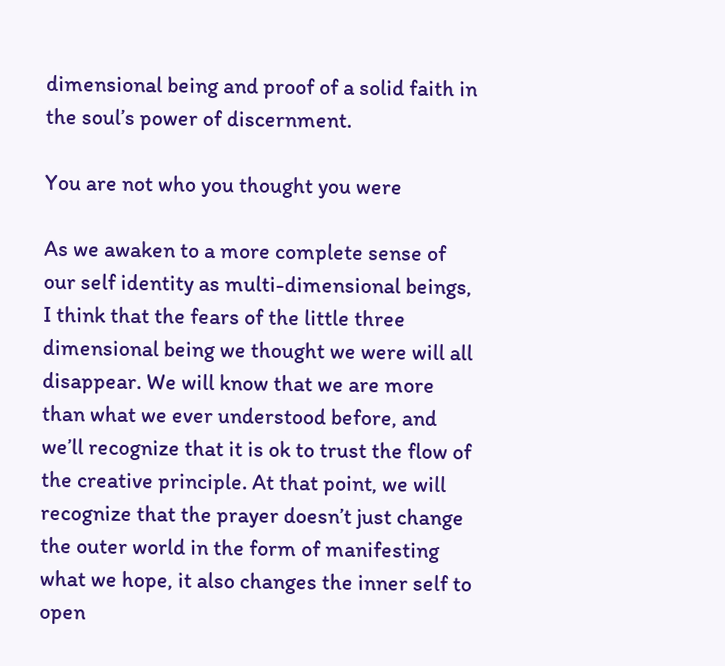dimensional being and proof of a solid faith in the soul’s power of discernment.

You are not who you thought you were

As we awaken to a more complete sense of our self identity as multi-dimensional beings, I think that the fears of the little three dimensional being we thought we were will all disappear. We will know that we are more than what we ever understood before, and we’ll recognize that it is ok to trust the flow of the creative principle. At that point, we will recognize that the prayer doesn’t just change the outer world in the form of manifesting what we hope, it also changes the inner self to open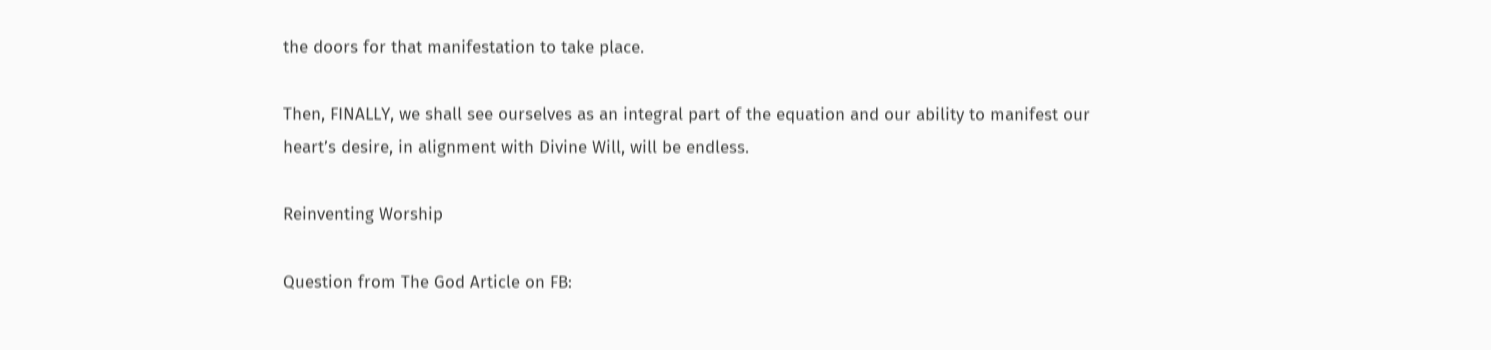the doors for that manifestation to take place.

Then, FINALLY, we shall see ourselves as an integral part of the equation and our ability to manifest our heart’s desire, in alignment with Divine Will, will be endless.

Reinventing Worship

Question from The God Article on FB: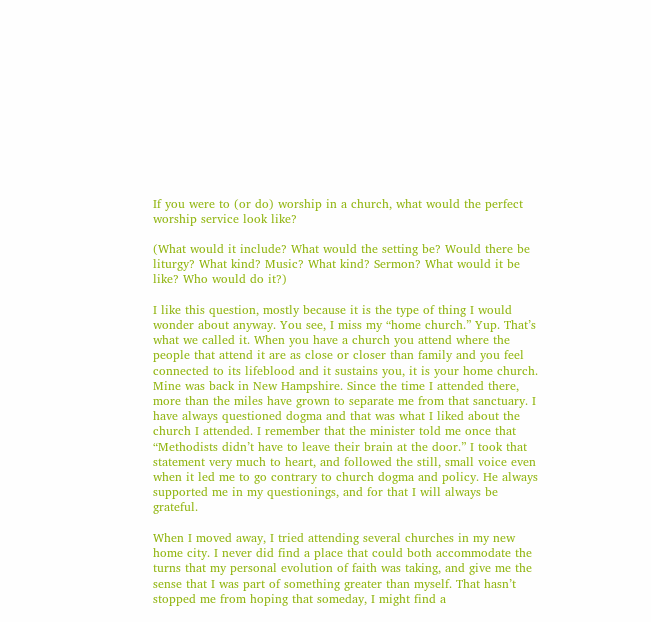If you were to (or do) worship in a church, what would the perfect worship service look like?

(What would it include? What would the setting be? Would there be liturgy? What kind? Music? What kind? Sermon? What would it be like? Who would do it?)

I like this question, mostly because it is the type of thing I would wonder about anyway. You see, I miss my “home church.” Yup. That’s what we called it. When you have a church you attend where the people that attend it are as close or closer than family and you feel connected to its lifeblood and it sustains you, it is your home church. Mine was back in New Hampshire. Since the time I attended there, more than the miles have grown to separate me from that sanctuary. I have always questioned dogma and that was what I liked about the church I attended. I remember that the minister told me once that “Methodists didn’t have to leave their brain at the door.” I took that statement very much to heart, and followed the still, small voice even when it led me to go contrary to church dogma and policy. He always supported me in my questionings, and for that I will always be grateful.

When I moved away, I tried attending several churches in my new home city. I never did find a place that could both accommodate the turns that my personal evolution of faith was taking, and give me the sense that I was part of something greater than myself. That hasn’t stopped me from hoping that someday, I might find a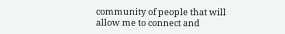community of people that will allow me to connect and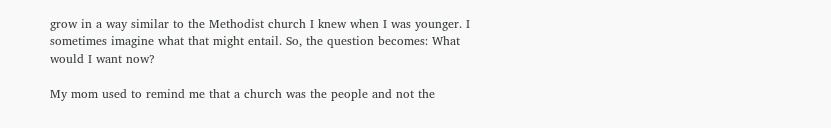grow in a way similar to the Methodist church I knew when I was younger. I sometimes imagine what that might entail. So, the question becomes: What would I want now?

My mom used to remind me that a church was the people and not the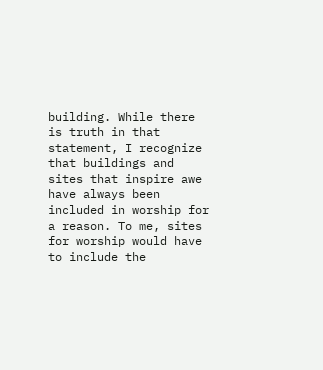building. While there is truth in that statement, I recognize that buildings and sites that inspire awe have always been included in worship for a reason. To me, sites for worship would have to include the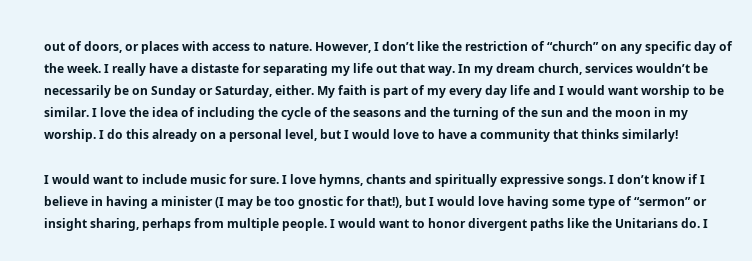out of doors, or places with access to nature. However, I don’t like the restriction of “church” on any specific day of the week. I really have a distaste for separating my life out that way. In my dream church, services wouldn’t be necessarily be on Sunday or Saturday, either. My faith is part of my every day life and I would want worship to be similar. I love the idea of including the cycle of the seasons and the turning of the sun and the moon in my worship. I do this already on a personal level, but I would love to have a community that thinks similarly!

I would want to include music for sure. I love hymns, chants and spiritually expressive songs. I don’t know if I believe in having a minister (I may be too gnostic for that!), but I would love having some type of “sermon” or insight sharing, perhaps from multiple people. I would want to honor divergent paths like the Unitarians do. I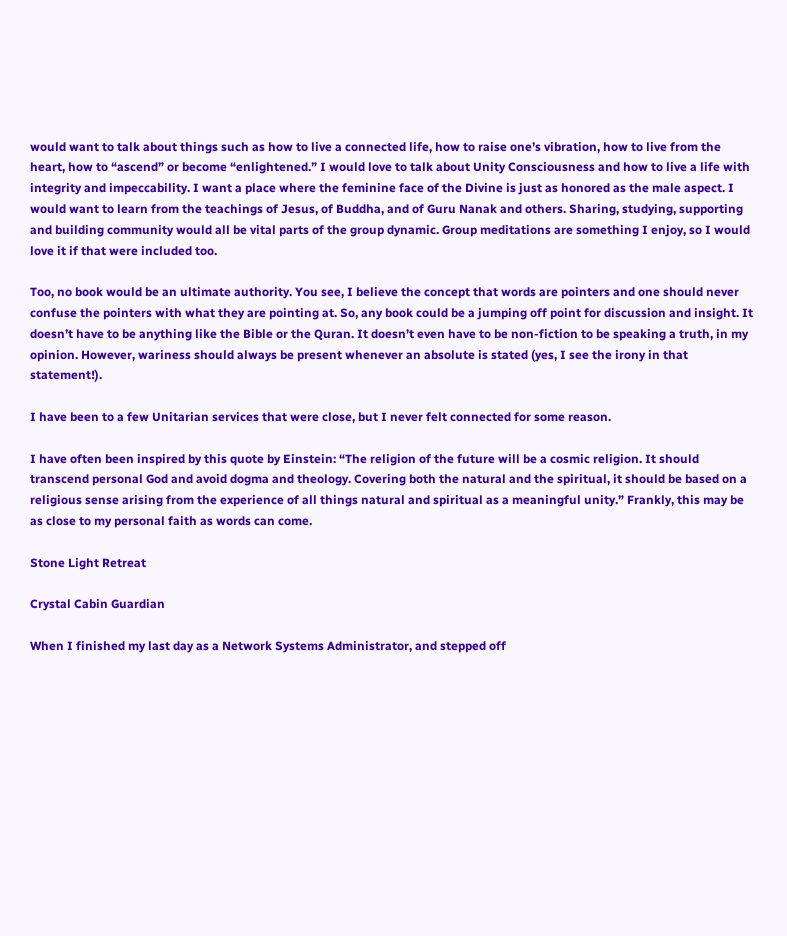would want to talk about things such as how to live a connected life, how to raise one’s vibration, how to live from the heart, how to “ascend” or become “enlightened.” I would love to talk about Unity Consciousness and how to live a life with integrity and impeccability. I want a place where the feminine face of the Divine is just as honored as the male aspect. I would want to learn from the teachings of Jesus, of Buddha, and of Guru Nanak and others. Sharing, studying, supporting and building community would all be vital parts of the group dynamic. Group meditations are something I enjoy, so I would love it if that were included too.

Too, no book would be an ultimate authority. You see, I believe the concept that words are pointers and one should never confuse the pointers with what they are pointing at. So, any book could be a jumping off point for discussion and insight. It doesn’t have to be anything like the Bible or the Quran. It doesn’t even have to be non-fiction to be speaking a truth, in my opinion. However, wariness should always be present whenever an absolute is stated (yes, I see the irony in that statement!).

I have been to a few Unitarian services that were close, but I never felt connected for some reason.

I have often been inspired by this quote by Einstein: “The religion of the future will be a cosmic religion. It should transcend personal God and avoid dogma and theology. Covering both the natural and the spiritual, it should be based on a religious sense arising from the experience of all things natural and spiritual as a meaningful unity.” Frankly, this may be as close to my personal faith as words can come.

Stone Light Retreat

Crystal Cabin Guardian

When I finished my last day as a Network Systems Administrator, and stepped off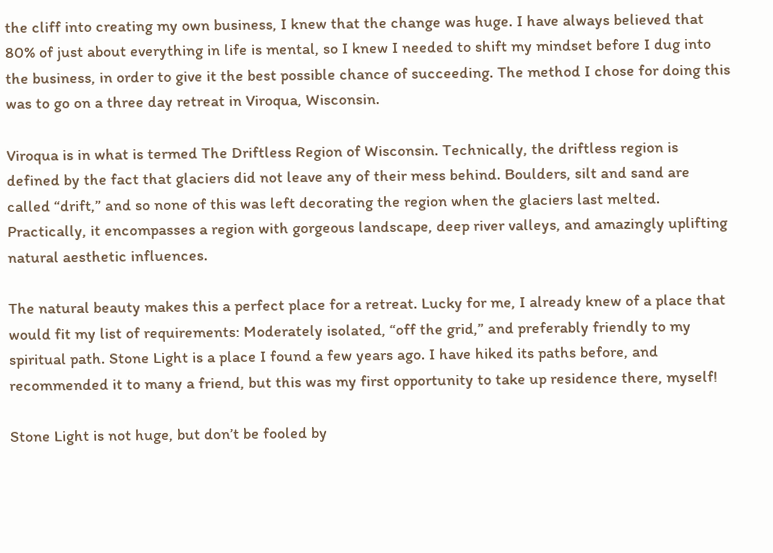the cliff into creating my own business, I knew that the change was huge. I have always believed that 80% of just about everything in life is mental, so I knew I needed to shift my mindset before I dug into the business, in order to give it the best possible chance of succeeding. The method I chose for doing this was to go on a three day retreat in Viroqua, Wisconsin.

Viroqua is in what is termed The Driftless Region of Wisconsin. Technically, the driftless region is defined by the fact that glaciers did not leave any of their mess behind. Boulders, silt and sand are called “drift,” and so none of this was left decorating the region when the glaciers last melted. Practically, it encompasses a region with gorgeous landscape, deep river valleys, and amazingly uplifting natural aesthetic influences.

The natural beauty makes this a perfect place for a retreat. Lucky for me, I already knew of a place that would fit my list of requirements: Moderately isolated, “off the grid,” and preferably friendly to my spiritual path. Stone Light is a place I found a few years ago. I have hiked its paths before, and recommended it to many a friend, but this was my first opportunity to take up residence there, myself!

Stone Light is not huge, but don’t be fooled by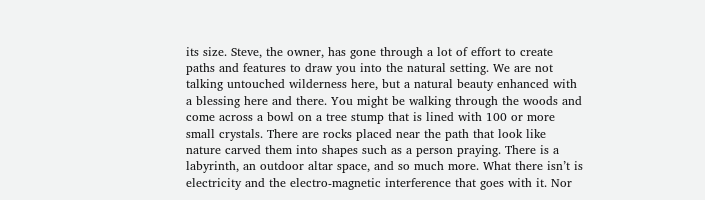its size. Steve, the owner, has gone through a lot of effort to create paths and features to draw you into the natural setting. We are not talking untouched wilderness here, but a natural beauty enhanced with a blessing here and there. You might be walking through the woods and come across a bowl on a tree stump that is lined with 100 or more small crystals. There are rocks placed near the path that look like nature carved them into shapes such as a person praying. There is a labyrinth, an outdoor altar space, and so much more. What there isn’t is electricity and the electro-magnetic interference that goes with it. Nor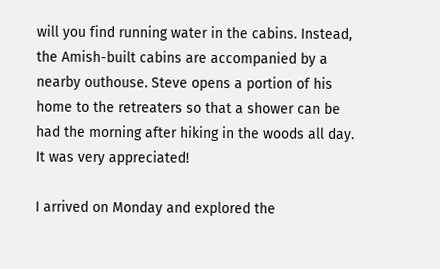will you find running water in the cabins. Instead, the Amish-built cabins are accompanied by a nearby outhouse. Steve opens a portion of his home to the retreaters so that a shower can be had the morning after hiking in the woods all day. It was very appreciated!

I arrived on Monday and explored the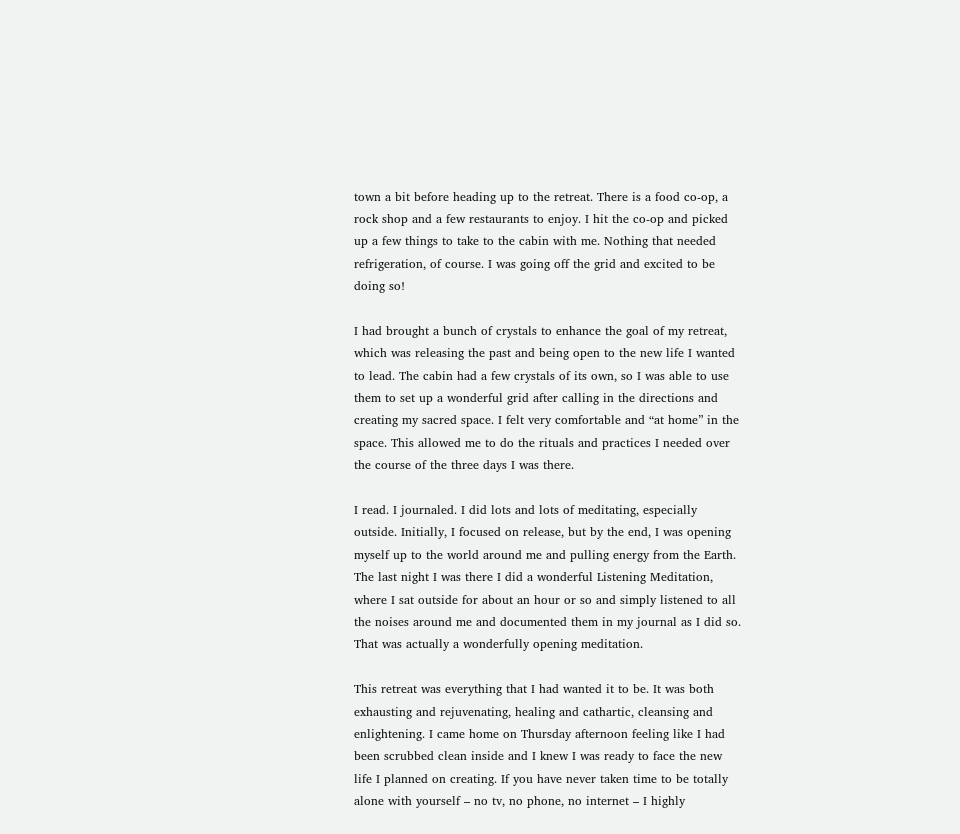town a bit before heading up to the retreat. There is a food co-op, a rock shop and a few restaurants to enjoy. I hit the co-op and picked up a few things to take to the cabin with me. Nothing that needed refrigeration, of course. I was going off the grid and excited to be doing so!

I had brought a bunch of crystals to enhance the goal of my retreat, which was releasing the past and being open to the new life I wanted to lead. The cabin had a few crystals of its own, so I was able to use them to set up a wonderful grid after calling in the directions and creating my sacred space. I felt very comfortable and “at home” in the space. This allowed me to do the rituals and practices I needed over the course of the three days I was there.

I read. I journaled. I did lots and lots of meditating, especially outside. Initially, I focused on release, but by the end, I was opening myself up to the world around me and pulling energy from the Earth. The last night I was there I did a wonderful Listening Meditation, where I sat outside for about an hour or so and simply listened to all the noises around me and documented them in my journal as I did so. That was actually a wonderfully opening meditation.

This retreat was everything that I had wanted it to be. It was both exhausting and rejuvenating, healing and cathartic, cleansing and enlightening. I came home on Thursday afternoon feeling like I had been scrubbed clean inside and I knew I was ready to face the new life I planned on creating. If you have never taken time to be totally alone with yourself – no tv, no phone, no internet – I highly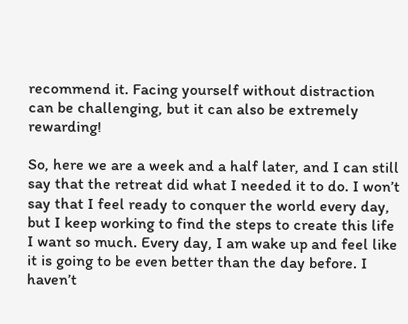recommend it. Facing yourself without distraction can be challenging, but it can also be extremely rewarding!

So, here we are a week and a half later, and I can still say that the retreat did what I needed it to do. I won’t say that I feel ready to conquer the world every day, but I keep working to find the steps to create this life I want so much. Every day, I am wake up and feel like it is going to be even better than the day before. I haven’t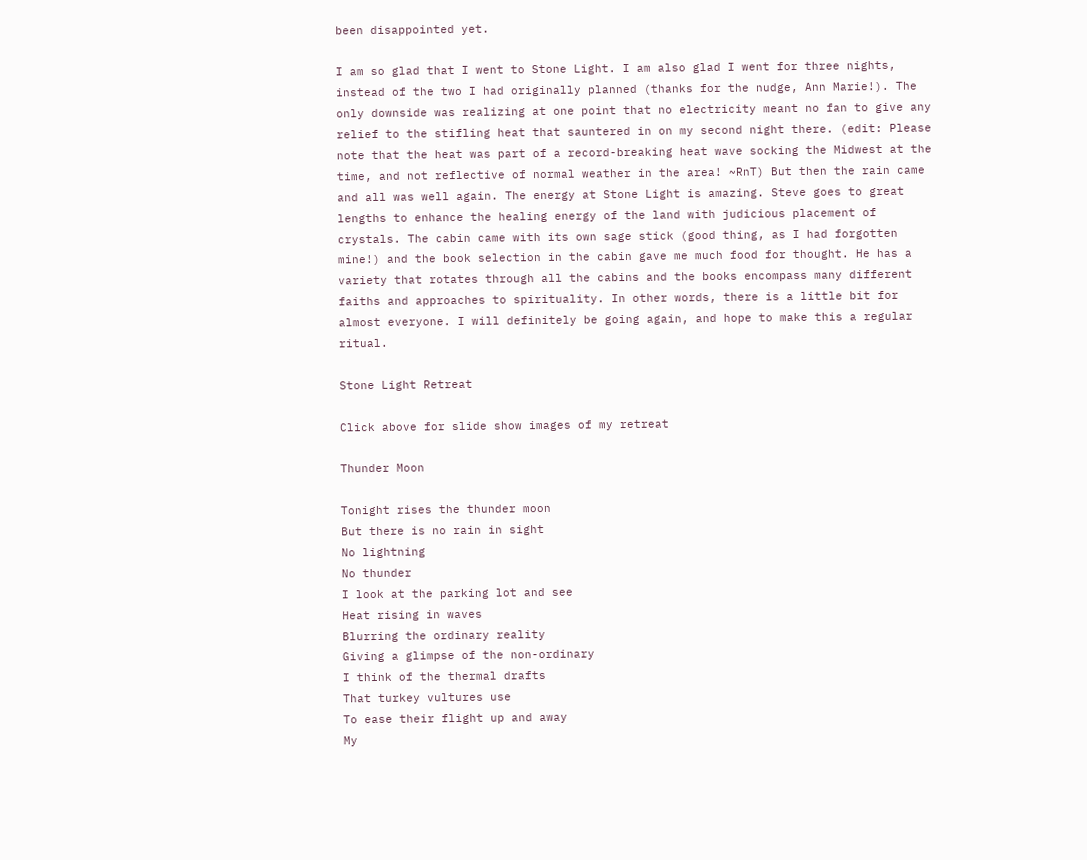been disappointed yet.

I am so glad that I went to Stone Light. I am also glad I went for three nights, instead of the two I had originally planned (thanks for the nudge, Ann Marie!). The only downside was realizing at one point that no electricity meant no fan to give any relief to the stifling heat that sauntered in on my second night there. (edit: Please note that the heat was part of a record-breaking heat wave socking the Midwest at the time, and not reflective of normal weather in the area! ~RnT) But then the rain came and all was well again. The energy at Stone Light is amazing. Steve goes to great lengths to enhance the healing energy of the land with judicious placement of crystals. The cabin came with its own sage stick (good thing, as I had forgotten mine!) and the book selection in the cabin gave me much food for thought. He has a variety that rotates through all the cabins and the books encompass many different faiths and approaches to spirituality. In other words, there is a little bit for almost everyone. I will definitely be going again, and hope to make this a regular ritual.

Stone Light Retreat

Click above for slide show images of my retreat

Thunder Moon

Tonight rises the thunder moon
But there is no rain in sight
No lightning
No thunder
I look at the parking lot and see
Heat rising in waves
Blurring the ordinary reality
Giving a glimpse of the non-ordinary
I think of the thermal drafts
That turkey vultures use
To ease their flight up and away
My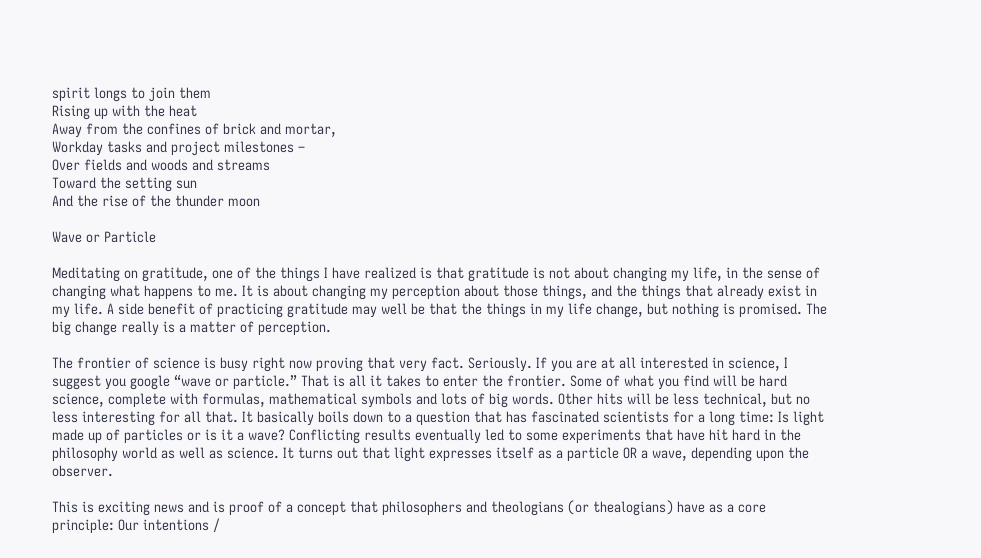spirit longs to join them
Rising up with the heat
Away from the confines of brick and mortar,
Workday tasks and project milestones –
Over fields and woods and streams
Toward the setting sun
And the rise of the thunder moon

Wave or Particle

Meditating on gratitude, one of the things I have realized is that gratitude is not about changing my life, in the sense of changing what happens to me. It is about changing my perception about those things, and the things that already exist in my life. A side benefit of practicing gratitude may well be that the things in my life change, but nothing is promised. The big change really is a matter of perception.

The frontier of science is busy right now proving that very fact. Seriously. If you are at all interested in science, I suggest you google “wave or particle.” That is all it takes to enter the frontier. Some of what you find will be hard science, complete with formulas, mathematical symbols and lots of big words. Other hits will be less technical, but no less interesting for all that. It basically boils down to a question that has fascinated scientists for a long time: Is light made up of particles or is it a wave? Conflicting results eventually led to some experiments that have hit hard in the philosophy world as well as science. It turns out that light expresses itself as a particle OR a wave, depending upon the observer.

This is exciting news and is proof of a concept that philosophers and theologians (or thealogians) have as a core principle: Our intentions /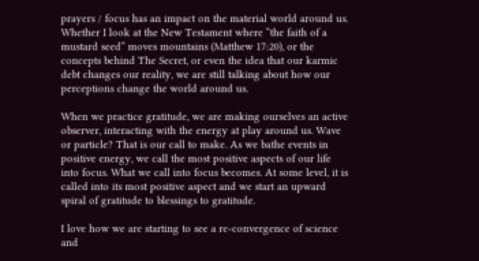prayers / focus has an impact on the material world around us. Whether I look at the New Testament where “the faith of a mustard seed” moves mountains (Matthew 17:20), or the concepts behind The Secret, or even the idea that our karmic debt changes our reality, we are still talking about how our perceptions change the world around us.

When we practice gratitude, we are making ourselves an active observer, interacting with the energy at play around us. Wave or particle? That is our call to make. As we bathe events in positive energy, we call the most positive aspects of our life into focus. What we call into focus becomes. At some level, it is called into its most positive aspect and we start an upward spiral of gratitude to blessings to gratitude.

I love how we are starting to see a re-convergence of science and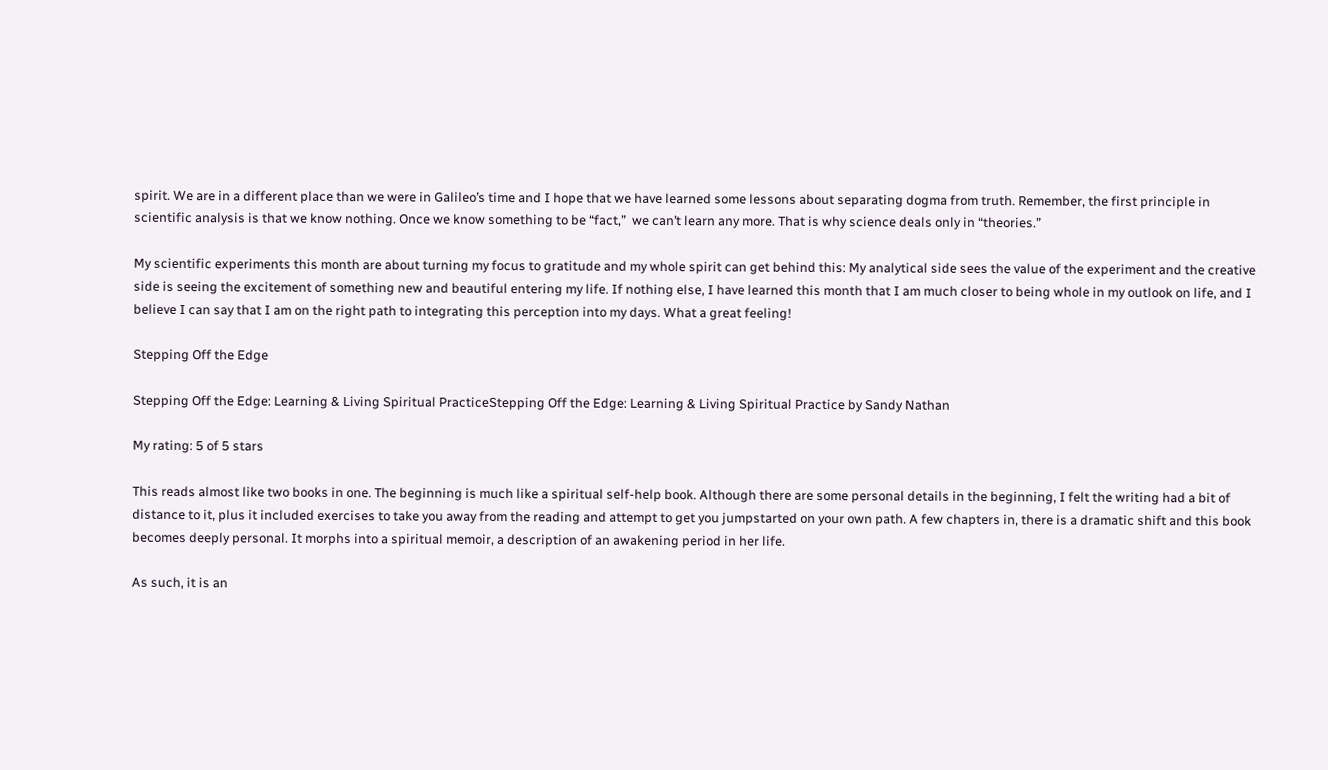spirit. We are in a different place than we were in Galileo’s time and I hope that we have learned some lessons about separating dogma from truth. Remember, the first principle in scientific analysis is that we know nothing. Once we know something to be “fact,”  we can’t learn any more. That is why science deals only in “theories.”

My scientific experiments this month are about turning my focus to gratitude and my whole spirit can get behind this: My analytical side sees the value of the experiment and the creative side is seeing the excitement of something new and beautiful entering my life. If nothing else, I have learned this month that I am much closer to being whole in my outlook on life, and I believe I can say that I am on the right path to integrating this perception into my days. What a great feeling!

Stepping Off the Edge

Stepping Off the Edge: Learning & Living Spiritual PracticeStepping Off the Edge: Learning & Living Spiritual Practice by Sandy Nathan

My rating: 5 of 5 stars

This reads almost like two books in one. The beginning is much like a spiritual self-help book. Although there are some personal details in the beginning, I felt the writing had a bit of distance to it, plus it included exercises to take you away from the reading and attempt to get you jumpstarted on your own path. A few chapters in, there is a dramatic shift and this book becomes deeply personal. It morphs into a spiritual memoir, a description of an awakening period in her life.

As such, it is an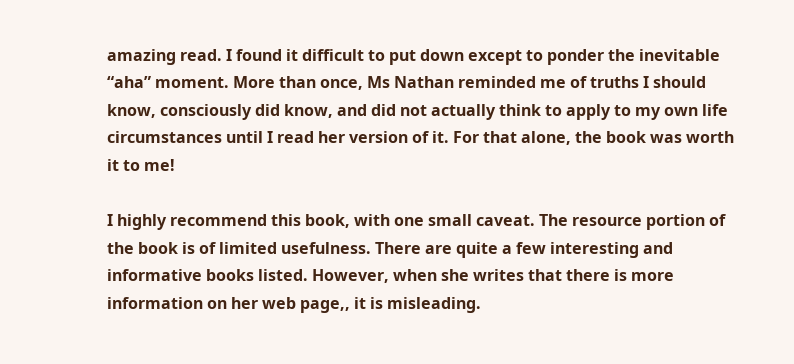amazing read. I found it difficult to put down except to ponder the inevitable “aha” moment. More than once, Ms Nathan reminded me of truths I should know, consciously did know, and did not actually think to apply to my own life circumstances until I read her version of it. For that alone, the book was worth it to me!

I highly recommend this book, with one small caveat. The resource portion of the book is of limited usefulness. There are quite a few interesting and informative books listed. However, when she writes that there is more information on her web page,, it is misleading.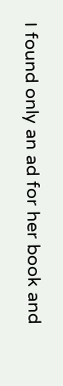I found only an ad for her book and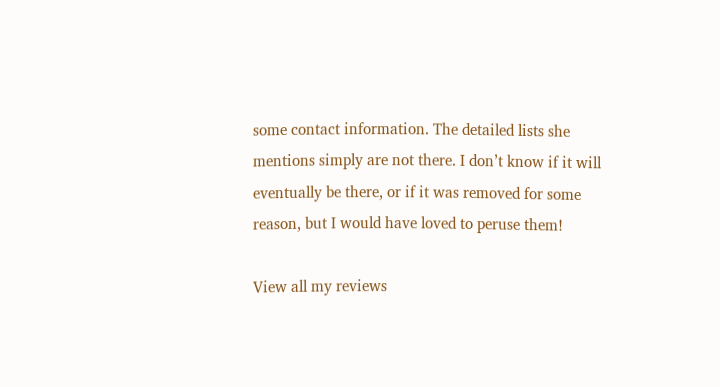some contact information. The detailed lists she mentions simply are not there. I don’t know if it will eventually be there, or if it was removed for some reason, but I would have loved to peruse them!

View all my reviews